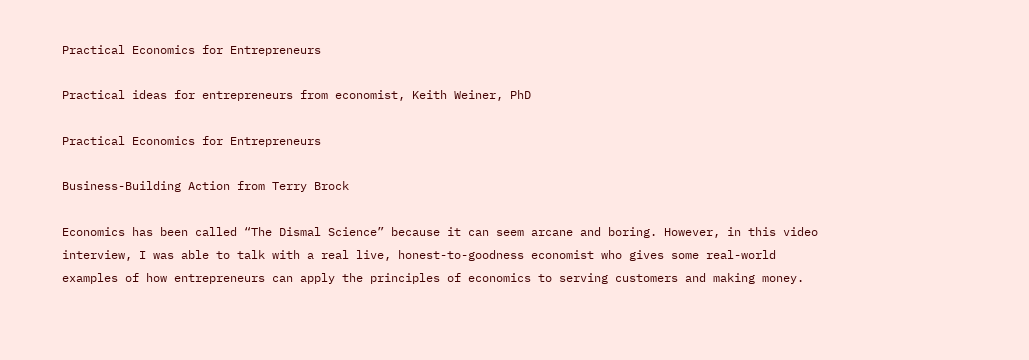Practical Economics for Entrepreneurs

Practical ideas for entrepreneurs from economist, Keith Weiner, PhD

Practical Economics for Entrepreneurs

Business-Building Action from Terry Brock

Economics has been called “The Dismal Science” because it can seem arcane and boring. However, in this video interview, I was able to talk with a real live, honest-to-goodness economist who gives some real-world examples of how entrepreneurs can apply the principles of economics to serving customers and making money.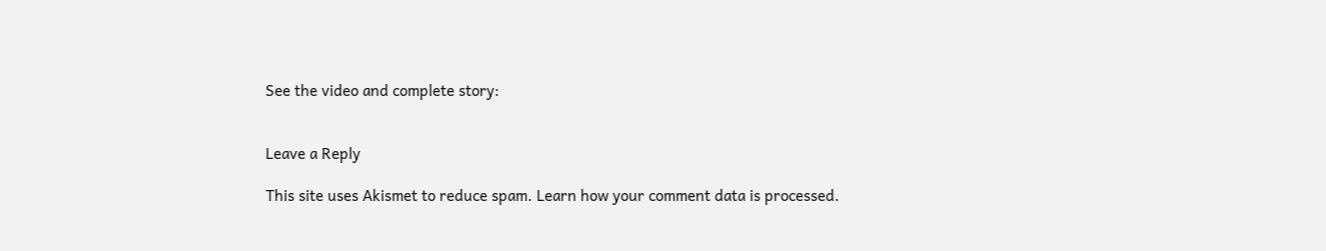See the video and complete story:


Leave a Reply

This site uses Akismet to reduce spam. Learn how your comment data is processed.